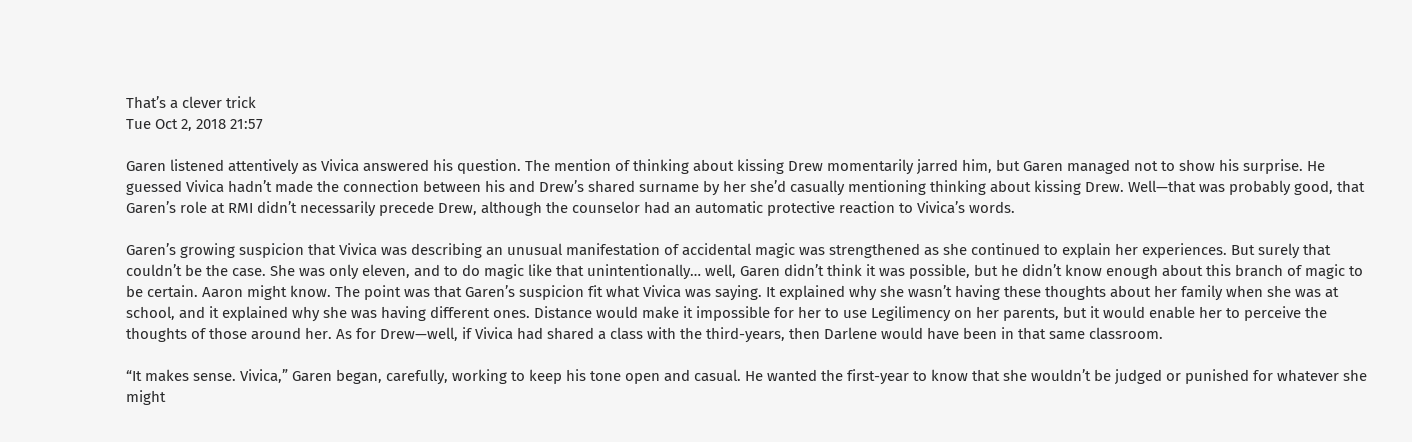That’s a clever trick
Tue Oct 2, 2018 21:57

Garen listened attentively as Vivica answered his question. The mention of thinking about kissing Drew momentarily jarred him, but Garen managed not to show his surprise. He guessed Vivica hadn’t made the connection between his and Drew’s shared surname by her she’d casually mentioning thinking about kissing Drew. Well—that was probably good, that Garen’s role at RMI didn’t necessarily precede Drew, although the counselor had an automatic protective reaction to Vivica’s words.

Garen’s growing suspicion that Vivica was describing an unusual manifestation of accidental magic was strengthened as she continued to explain her experiences. But surely that couldn’t be the case. She was only eleven, and to do magic like that unintentionally… well, Garen didn’t think it was possible, but he didn’t know enough about this branch of magic to be certain. Aaron might know. The point was that Garen’s suspicion fit what Vivica was saying. It explained why she wasn’t having these thoughts about her family when she was at school, and it explained why she was having different ones. Distance would make it impossible for her to use Legilimency on her parents, but it would enable her to perceive the thoughts of those around her. As for Drew—well, if Vivica had shared a class with the third-years, then Darlene would have been in that same classroom.

“It makes sense. Vivica,” Garen began, carefully, working to keep his tone open and casual. He wanted the first-year to know that she wouldn’t be judged or punished for whatever she might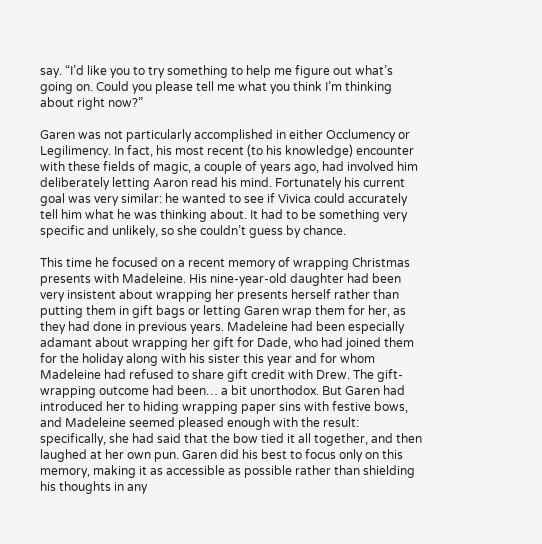say. “I’d like you to try something to help me figure out what’s going on. Could you please tell me what you think I’m thinking about right now?”

Garen was not particularly accomplished in either Occlumency or Legilimency. In fact, his most recent (to his knowledge) encounter with these fields of magic, a couple of years ago, had involved him deliberately letting Aaron read his mind. Fortunately his current goal was very similar: he wanted to see if Vivica could accurately tell him what he was thinking about. It had to be something very specific and unlikely, so she couldn’t guess by chance.

This time he focused on a recent memory of wrapping Christmas presents with Madeleine. His nine-year-old daughter had been very insistent about wrapping her presents herself rather than putting them in gift bags or letting Garen wrap them for her, as they had done in previous years. Madeleine had been especially adamant about wrapping her gift for Dade, who had joined them for the holiday along with his sister this year and for whom Madeleine had refused to share gift credit with Drew. The gift-wrapping outcome had been… a bit unorthodox. But Garen had introduced her to hiding wrapping paper sins with festive bows, and Madeleine seemed pleased enough with the result: specifically, she had said that the bow tied it all together, and then laughed at her own pun. Garen did his best to focus only on this memory, making it as accessible as possible rather than shielding his thoughts in any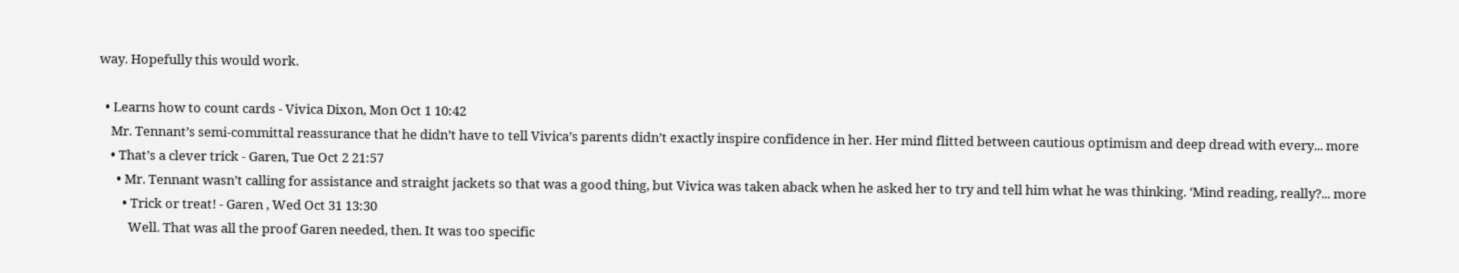way. Hopefully this would work.

  • Learns how to count cards - Vivica Dixon, Mon Oct 1 10:42
    Mr. Tennant’s semi-committal reassurance that he didn’t have to tell Vivica’s parents didn’t exactly inspire confidence in her. Her mind flitted between cautious optimism and deep dread with every... more
    • That’s a clever trick - Garen, Tue Oct 2 21:57
      • Mr. Tennant wasn’t calling for assistance and straight jackets so that was a good thing, but Vivica was taken aback when he asked her to try and tell him what he was thinking. ‘Mind reading, really?... more
        • Trick or treat! - Garen , Wed Oct 31 13:30
          Well. That was all the proof Garen needed, then. It was too specific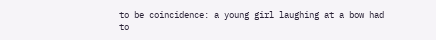to be coincidence: a young girl laughing at a bow had to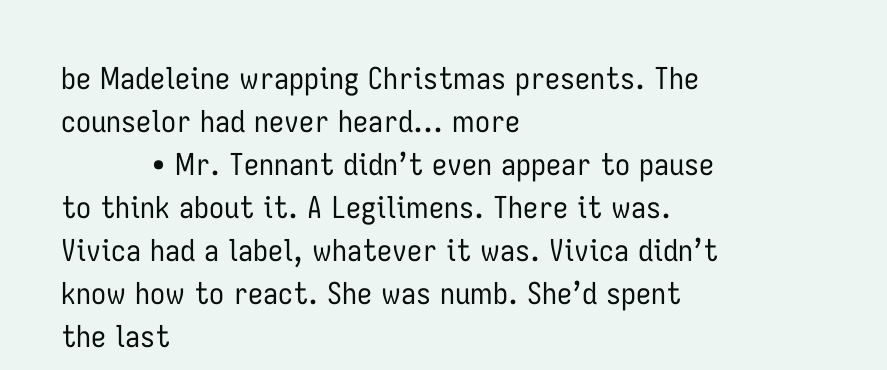be Madeleine wrapping Christmas presents. The counselor had never heard... more
          • Mr. Tennant didn’t even appear to pause to think about it. A Legilimens. There it was. Vivica had a label, whatever it was. Vivica didn’t know how to react. She was numb. She’d spent the last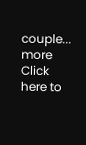couple... more
Click here to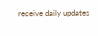receive daily updates